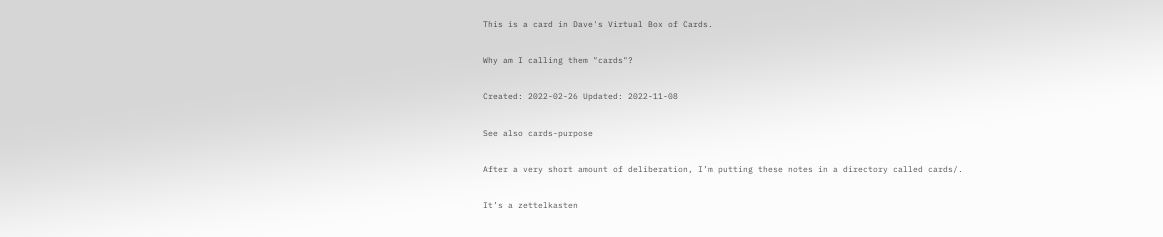This is a card in Dave's Virtual Box of Cards.

Why am I calling them "cards"?

Created: 2022-02-26 Updated: 2022-11-08

See also cards-purpose

After a very short amount of deliberation, I’m putting these notes in a directory called cards/.

It’s a zettelkasten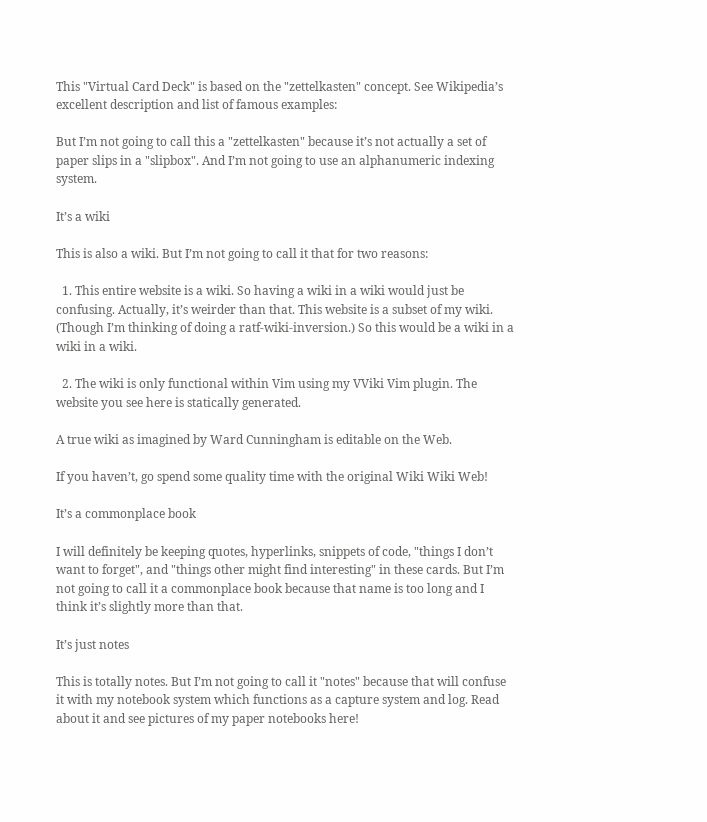This "Virtual Card Deck" is based on the "zettelkasten" concept. See Wikipedia’s excellent description and list of famous examples:

But I’m not going to call this a "zettelkasten" because it’s not actually a set of paper slips in a "slipbox". And I’m not going to use an alphanumeric indexing system.

It’s a wiki

This is also a wiki. But I’m not going to call it that for two reasons:

  1. This entire website is a wiki. So having a wiki in a wiki would just be confusing. Actually, it’s weirder than that. This website is a subset of my wiki. (Though I’m thinking of doing a ratf-wiki-inversion.) So this would be a wiki in a wiki in a wiki.

  2. The wiki is only functional within Vim using my VViki Vim plugin. The website you see here is statically generated.

A true wiki as imagined by Ward Cunningham is editable on the Web.

If you haven’t, go spend some quality time with the original Wiki Wiki Web!

It’s a commonplace book

I will definitely be keeping quotes, hyperlinks, snippets of code, "things I don’t want to forget", and "things other might find interesting" in these cards. But I’m not going to call it a commonplace book because that name is too long and I think it’s slightly more than that.

It’s just notes

This is totally notes. But I’m not going to call it "notes" because that will confuse it with my notebook system which functions as a capture system and log. Read about it and see pictures of my paper notebooks here!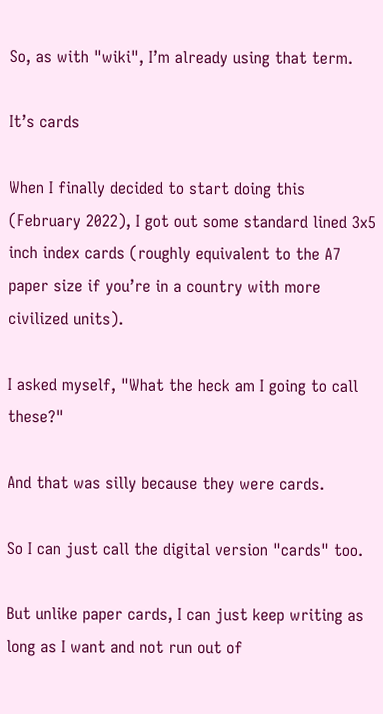So, as with "wiki", I’m already using that term.

It’s cards

When I finally decided to start doing this (February 2022), I got out some standard lined 3x5 inch index cards (roughly equivalent to the A7 paper size if you’re in a country with more civilized units).

I asked myself, "What the heck am I going to call these?"

And that was silly because they were cards.

So I can just call the digital version "cards" too.

But unlike paper cards, I can just keep writing as long as I want and not run out of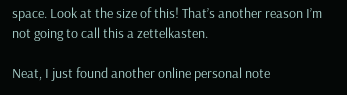space. Look at the size of this! That’s another reason I’m not going to call this a zettelkasten.

Neat, I just found another online personal note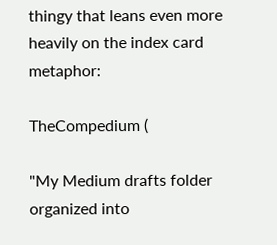thingy that leans even more heavily on the index card metaphor:

TheCompedium (

"My Medium drafts folder organized into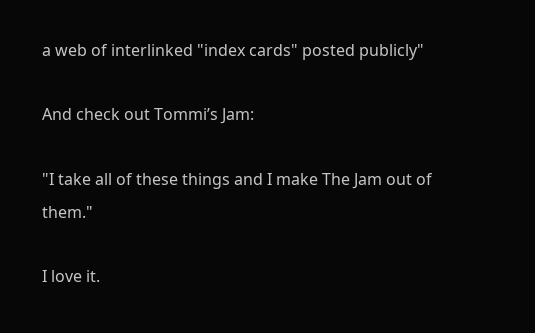a web of interlinked "index cards" posted publicly"

And check out Tommi’s Jam:

"I take all of these things and I make The Jam out of them."

I love it.